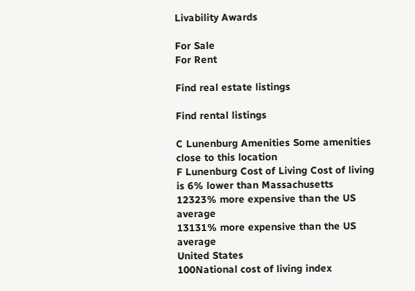Livability Awards

For Sale
For Rent

Find real estate listings

Find rental listings

C Lunenburg Amenities Some amenities close to this location
F Lunenburg Cost of Living Cost of living is 6% lower than Massachusetts
12323% more expensive than the US average
13131% more expensive than the US average
United States
100National cost of living index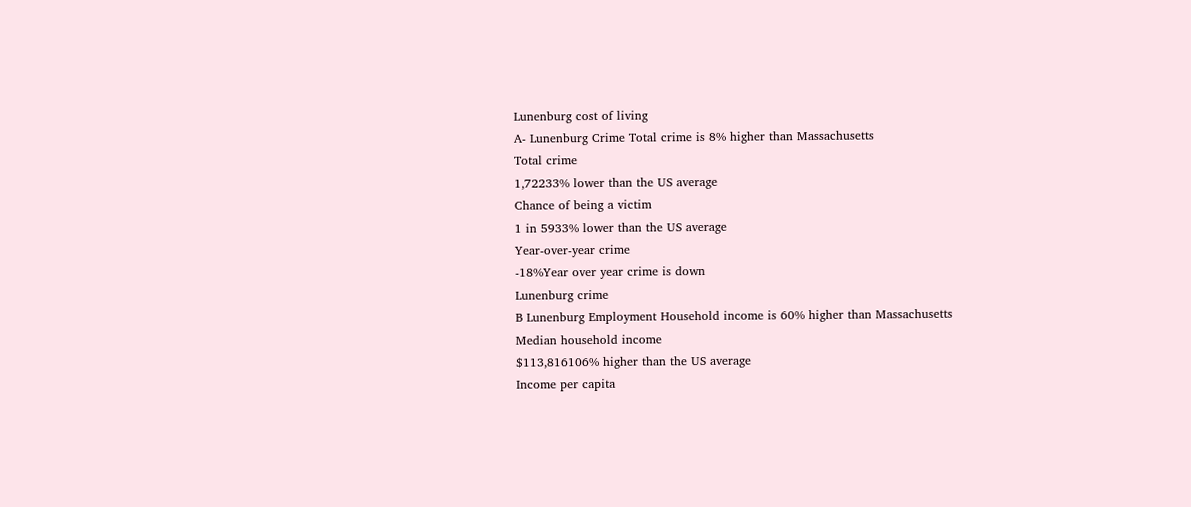Lunenburg cost of living
A- Lunenburg Crime Total crime is 8% higher than Massachusetts
Total crime
1,72233% lower than the US average
Chance of being a victim
1 in 5933% lower than the US average
Year-over-year crime
-18%Year over year crime is down
Lunenburg crime
B Lunenburg Employment Household income is 60% higher than Massachusetts
Median household income
$113,816106% higher than the US average
Income per capita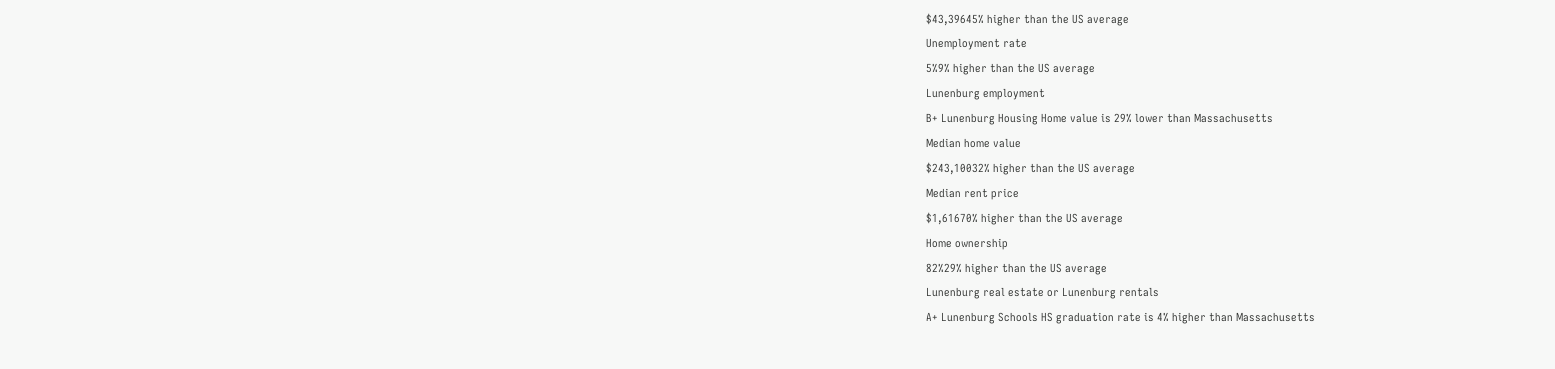$43,39645% higher than the US average
Unemployment rate
5%9% higher than the US average
Lunenburg employment
B+ Lunenburg Housing Home value is 29% lower than Massachusetts
Median home value
$243,10032% higher than the US average
Median rent price
$1,61670% higher than the US average
Home ownership
82%29% higher than the US average
Lunenburg real estate or Lunenburg rentals
A+ Lunenburg Schools HS graduation rate is 4% higher than Massachusetts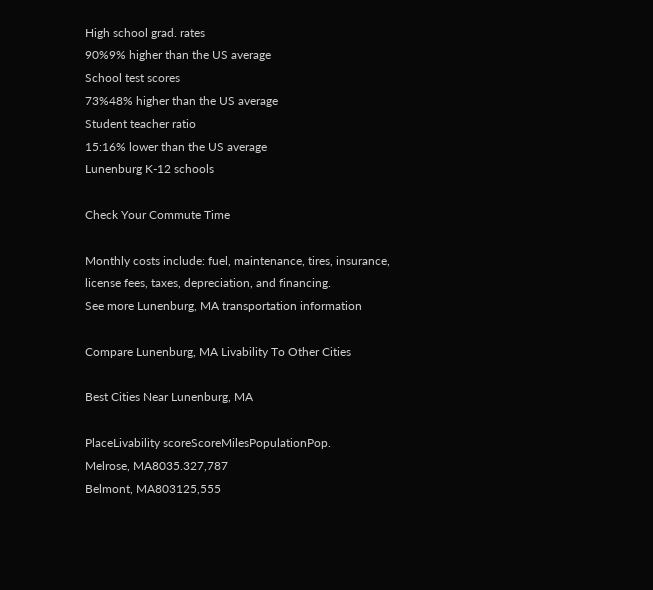High school grad. rates
90%9% higher than the US average
School test scores
73%48% higher than the US average
Student teacher ratio
15:16% lower than the US average
Lunenburg K-12 schools

Check Your Commute Time

Monthly costs include: fuel, maintenance, tires, insurance, license fees, taxes, depreciation, and financing.
See more Lunenburg, MA transportation information

Compare Lunenburg, MA Livability To Other Cities

Best Cities Near Lunenburg, MA

PlaceLivability scoreScoreMilesPopulationPop.
Melrose, MA8035.327,787
Belmont, MA803125,555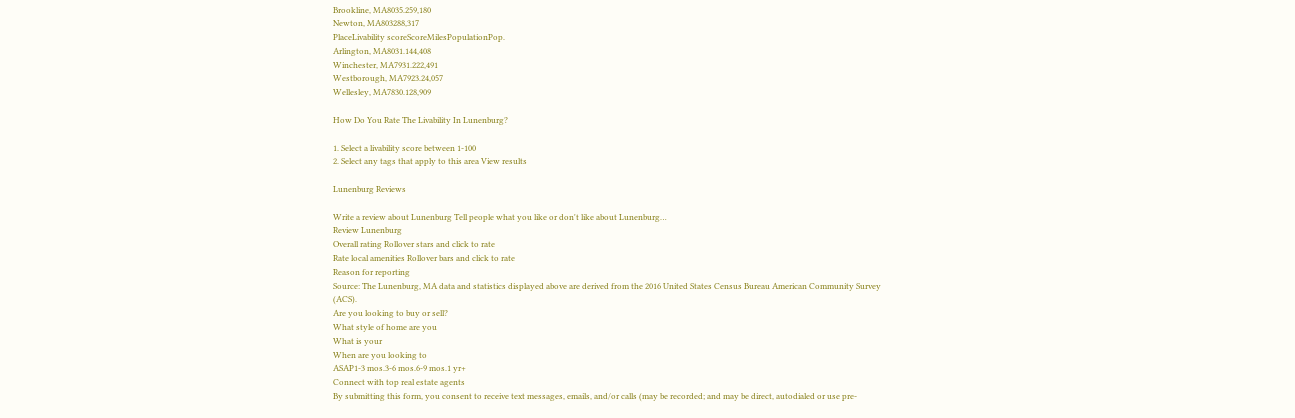Brookline, MA8035.259,180
Newton, MA803288,317
PlaceLivability scoreScoreMilesPopulationPop.
Arlington, MA8031.144,408
Winchester, MA7931.222,491
Westborough, MA7923.24,057
Wellesley, MA7830.128,909

How Do You Rate The Livability In Lunenburg?

1. Select a livability score between 1-100
2. Select any tags that apply to this area View results

Lunenburg Reviews

Write a review about Lunenburg Tell people what you like or don't like about Lunenburg…
Review Lunenburg
Overall rating Rollover stars and click to rate
Rate local amenities Rollover bars and click to rate
Reason for reporting
Source: The Lunenburg, MA data and statistics displayed above are derived from the 2016 United States Census Bureau American Community Survey (ACS).
Are you looking to buy or sell?
What style of home are you
What is your
When are you looking to
ASAP1-3 mos.3-6 mos.6-9 mos.1 yr+
Connect with top real estate agents
By submitting this form, you consent to receive text messages, emails, and/or calls (may be recorded; and may be direct, autodialed or use pre-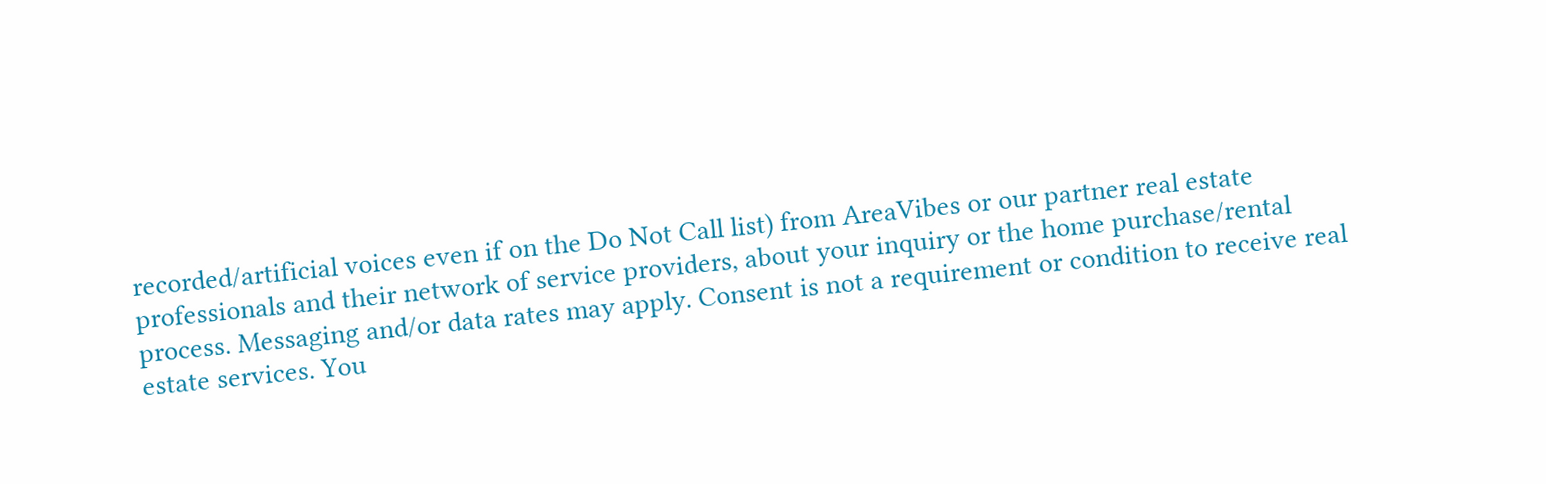recorded/artificial voices even if on the Do Not Call list) from AreaVibes or our partner real estate professionals and their network of service providers, about your inquiry or the home purchase/rental process. Messaging and/or data rates may apply. Consent is not a requirement or condition to receive real estate services. You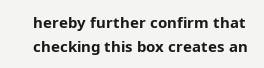hereby further confirm that checking this box creates an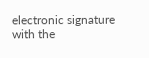electronic signature with the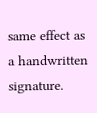same effect as a handwritten signature.